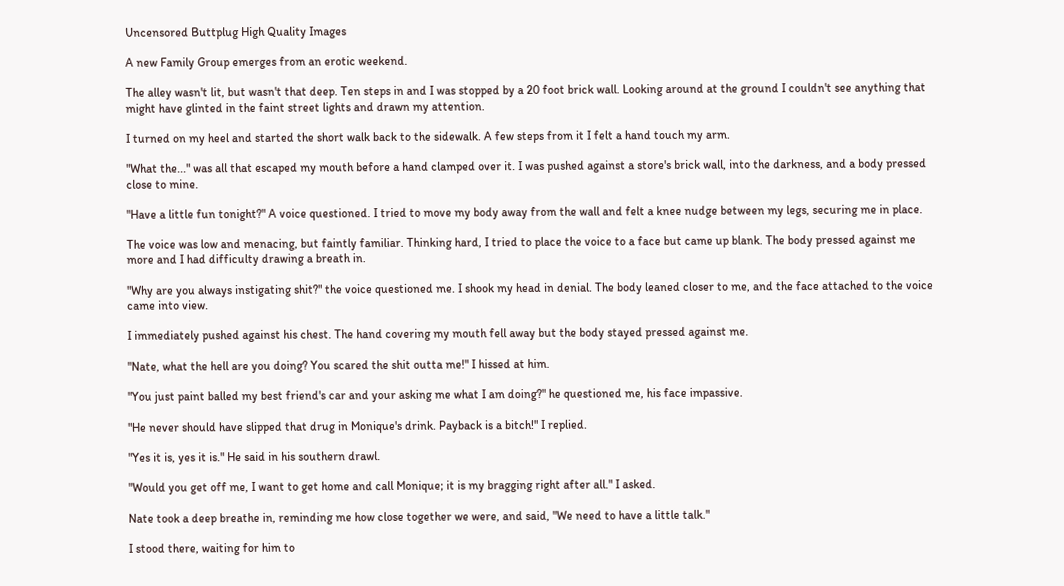Uncensored Buttplug High Quality Images

A new Family Group emerges from an erotic weekend.

The alley wasn't lit, but wasn't that deep. Ten steps in and I was stopped by a 20 foot brick wall. Looking around at the ground I couldn't see anything that might have glinted in the faint street lights and drawn my attention.

I turned on my heel and started the short walk back to the sidewalk. A few steps from it I felt a hand touch my arm.

"What the..." was all that escaped my mouth before a hand clamped over it. I was pushed against a store's brick wall, into the darkness, and a body pressed close to mine.

"Have a little fun tonight?" A voice questioned. I tried to move my body away from the wall and felt a knee nudge between my legs, securing me in place.

The voice was low and menacing, but faintly familiar. Thinking hard, I tried to place the voice to a face but came up blank. The body pressed against me more and I had difficulty drawing a breath in.

"Why are you always instigating shit?" the voice questioned me. I shook my head in denial. The body leaned closer to me, and the face attached to the voice came into view.

I immediately pushed against his chest. The hand covering my mouth fell away but the body stayed pressed against me.

"Nate, what the hell are you doing? You scared the shit outta me!" I hissed at him.

"You just paint balled my best friend's car and your asking me what I am doing?" he questioned me, his face impassive.

"He never should have slipped that drug in Monique's drink. Payback is a bitch!" I replied.

"Yes it is, yes it is." He said in his southern drawl.

"Would you get off me, I want to get home and call Monique; it is my bragging right after all." I asked.

Nate took a deep breathe in, reminding me how close together we were, and said, "We need to have a little talk."

I stood there, waiting for him to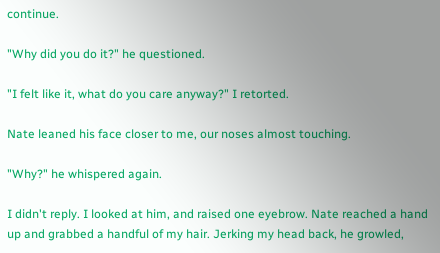continue.

"Why did you do it?" he questioned.

"I felt like it, what do you care anyway?" I retorted.

Nate leaned his face closer to me, our noses almost touching.

"Why?" he whispered again.

I didn't reply. I looked at him, and raised one eyebrow. Nate reached a hand up and grabbed a handful of my hair. Jerking my head back, he growled,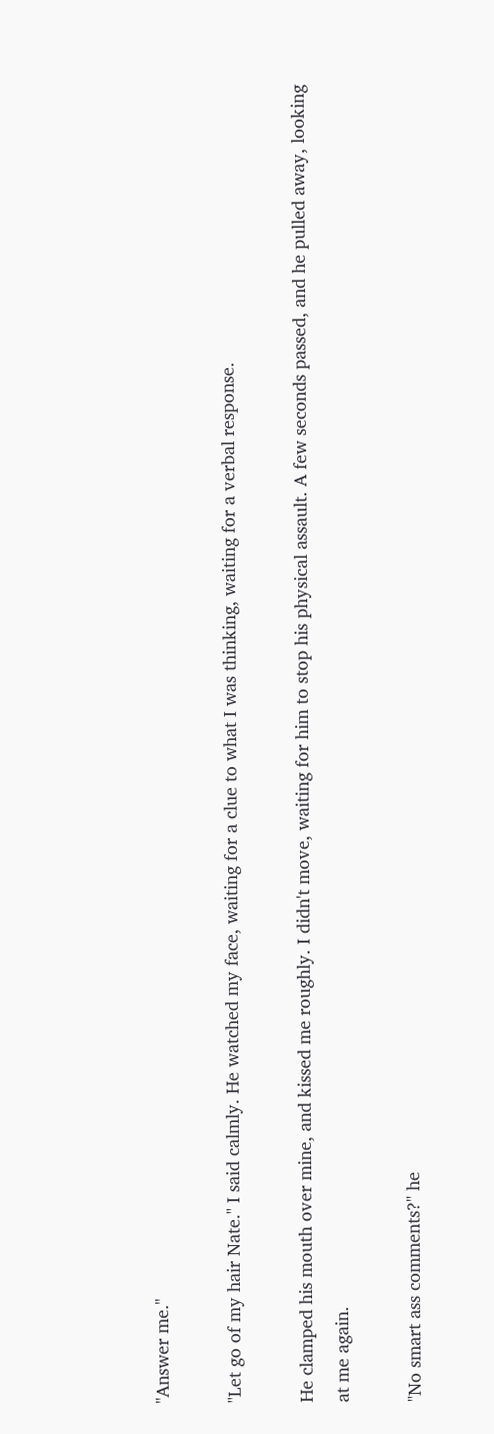"Answer me."

"Let go of my hair Nate." I said calmly. He watched my face, waiting for a clue to what I was thinking, waiting for a verbal response.

He clamped his mouth over mine, and kissed me roughly. I didn't move, waiting for him to stop his physical assault. A few seconds passed, and he pulled away, looking at me again.

"No smart ass comments?" he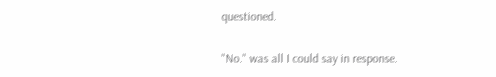questioned.

"No." was all I could say in response.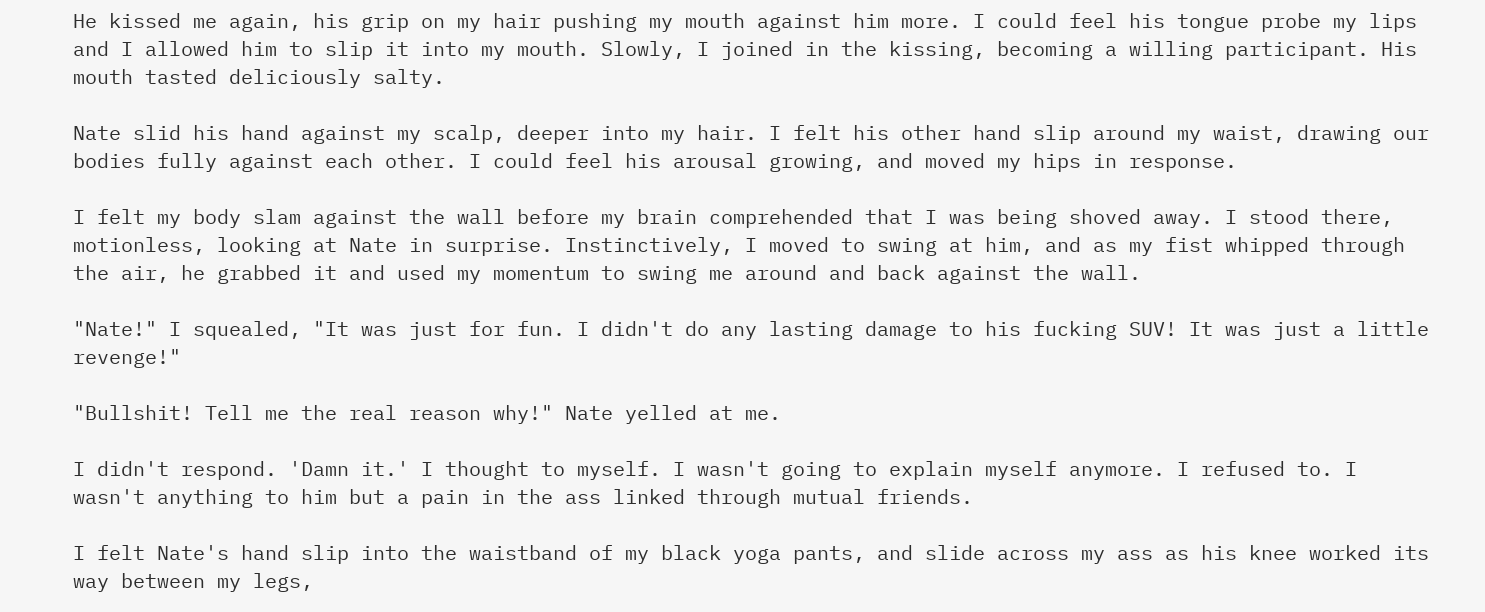He kissed me again, his grip on my hair pushing my mouth against him more. I could feel his tongue probe my lips and I allowed him to slip it into my mouth. Slowly, I joined in the kissing, becoming a willing participant. His mouth tasted deliciously salty.

Nate slid his hand against my scalp, deeper into my hair. I felt his other hand slip around my waist, drawing our bodies fully against each other. I could feel his arousal growing, and moved my hips in response.

I felt my body slam against the wall before my brain comprehended that I was being shoved away. I stood there, motionless, looking at Nate in surprise. Instinctively, I moved to swing at him, and as my fist whipped through the air, he grabbed it and used my momentum to swing me around and back against the wall.

"Nate!" I squealed, "It was just for fun. I didn't do any lasting damage to his fucking SUV! It was just a little revenge!"

"Bullshit! Tell me the real reason why!" Nate yelled at me.

I didn't respond. 'Damn it.' I thought to myself. I wasn't going to explain myself anymore. I refused to. I wasn't anything to him but a pain in the ass linked through mutual friends.

I felt Nate's hand slip into the waistband of my black yoga pants, and slide across my ass as his knee worked its way between my legs,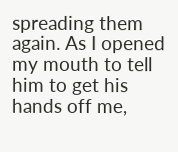spreading them again. As I opened my mouth to tell him to get his hands off me,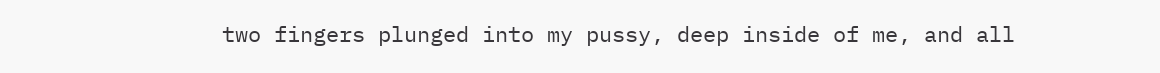two fingers plunged into my pussy, deep inside of me, and all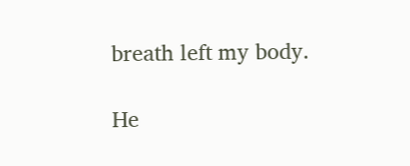breath left my body.

He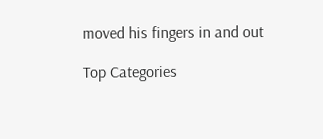moved his fingers in and out

Top Categories